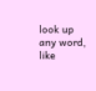look up any word, like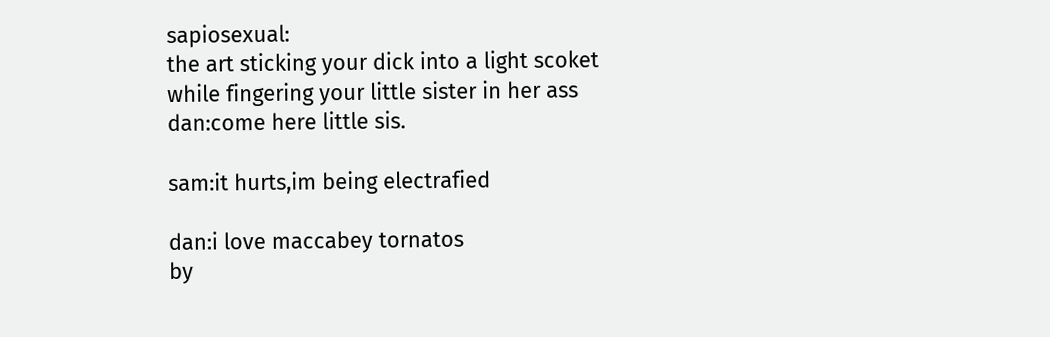sapiosexual:
the art sticking your dick into a light scoket while fingering your little sister in her ass
dan:come here little sis.

sam:it hurts,im being electrafied

dan:i love maccabey tornatos
by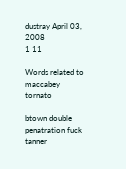dustray April 03, 2008
1 11

Words related to maccabey tornato

btown double penatration fuck tanner